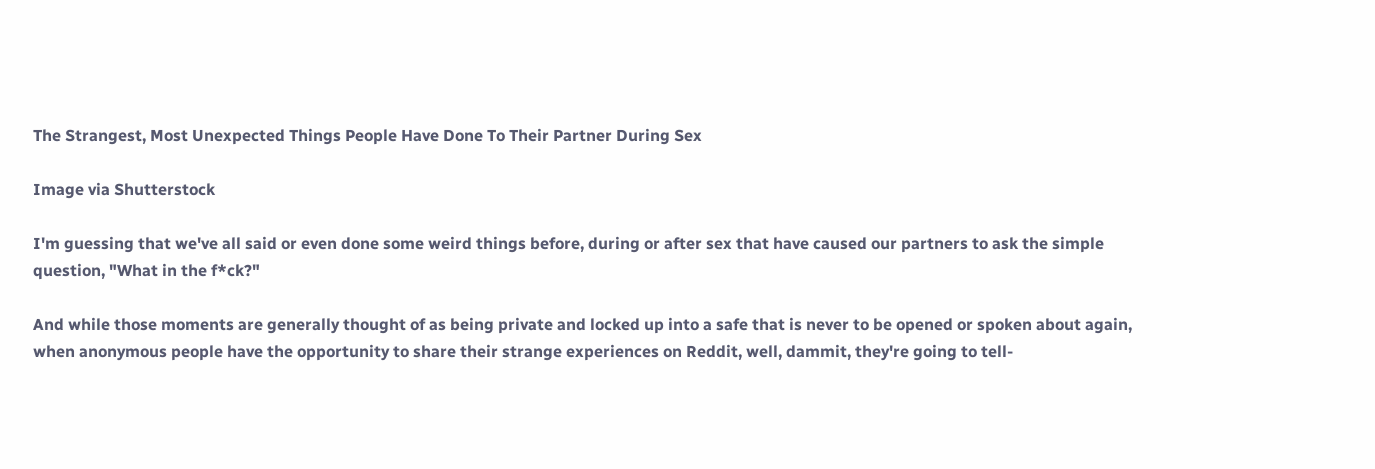The Strangest, Most Unexpected Things People Have Done To Their Partner During Sex

Image via Shutterstock

I'm guessing that we've all said or even done some weird things before, during or after sex that have caused our partners to ask the simple question, "What in the f*ck?"

And while those moments are generally thought of as being private and locked up into a safe that is never to be opened or spoken about again, when anonymous people have the opportunity to share their strange experiences on Reddit, well, dammit, they're going to tell-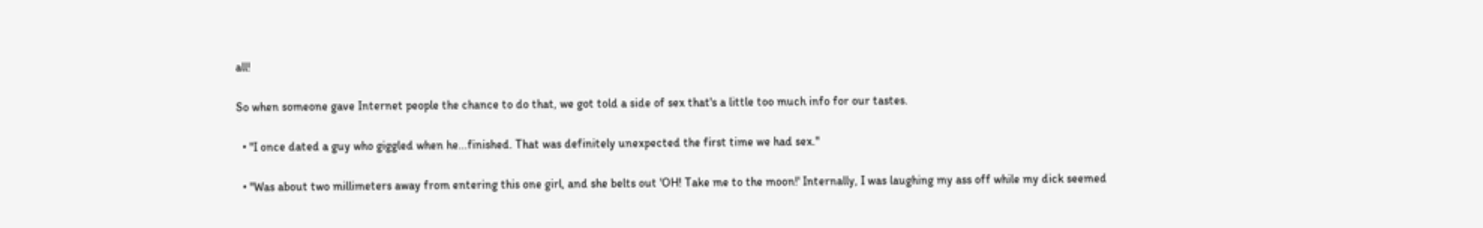all!

So when someone gave Internet people the chance to do that, we got told a side of sex that's a little too much info for our tastes.

  • "I once dated a guy who giggled when he...finished. That was definitely unexpected the first time we had sex."

  • "Was about two millimeters away from entering this one girl, and she belts out 'OH! Take me to the moon!' Internally, I was laughing my ass off while my dick seemed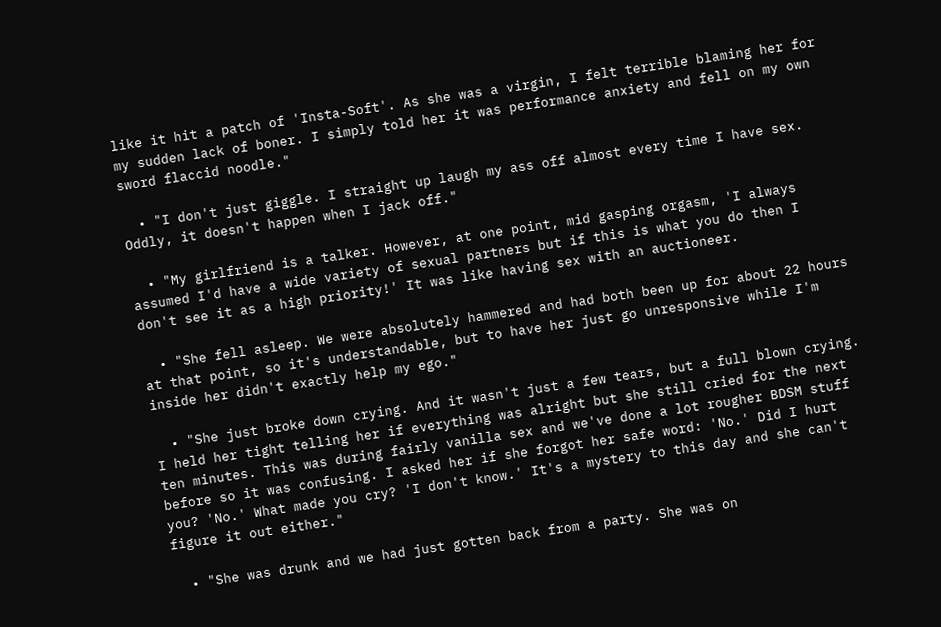like it hit a patch of 'Insta-Soft'. As she was a virgin, I felt terrible blaming her for my sudden lack of boner. I simply told her it was performance anxiety and fell on my own sword flaccid noodle."

  • "I don't just giggle. I straight up laugh my ass off almost every time I have sex. Oddly, it doesn't happen when I jack off."

  • "My girlfriend is a talker. However, at one point, mid gasping orgasm, 'I always assumed I'd have a wide variety of sexual partners but if this is what you do then I don't see it as a high priority!' It was like having sex with an auctioneer.

  • "She fell asleep. We were absolutely hammered and had both been up for about 22 hours at that point, so it's understandable, but to have her just go unresponsive while I'm inside her didn't exactly help my ego."

  • "She just broke down crying. And it wasn't just a few tears, but a full blown crying. I held her tight telling her if everything was alright but she still cried for the next ten minutes. This was during fairly vanilla sex and we've done a lot rougher BDSM stuff before so it was confusing. I asked her if she forgot her safe word: 'No.' Did I hurt you? 'No.' What made you cry? 'I don't know.' It's a mystery to this day and she can't figure it out either."

  • "She was drunk and we had just gotten back from a party. She was on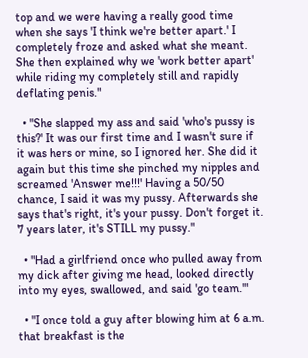top and we were having a really good time when she says 'I think we're better apart.' I completely froze and asked what she meant. She then explained why we 'work better apart' while riding my completely still and rapidly deflating penis."

  • "She slapped my ass and said 'who's pussy is this?' It was our first time and I wasn't sure if it was hers or mine, so I ignored her. She did it again but this time she pinched my nipples and screamed 'Answer me!!!' Having a 50/50 chance, I said it was my pussy. Afterwards she says that's right, it's your pussy. Don't forget it. 7 years later, it's STILL my pussy."

  • "Had a girlfriend once who pulled away from my dick after giving me head, looked directly into my eyes, swallowed, and said 'go team.'"

  • "I once told a guy after blowing him at 6 a.m. that breakfast is the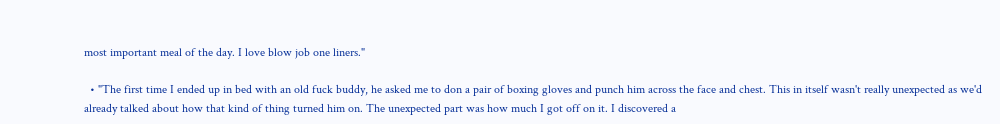most important meal of the day. I love blow job one liners."

  • "The first time I ended up in bed with an old fuck buddy, he asked me to don a pair of boxing gloves and punch him across the face and chest. This in itself wasn't really unexpected as we'd already talked about how that kind of thing turned him on. The unexpected part was how much I got off on it. I discovered a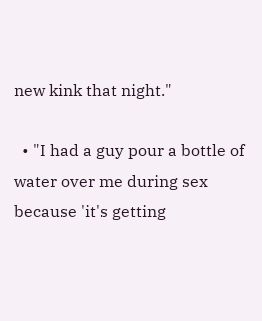new kink that night."

  • "I had a guy pour a bottle of water over me during sex because 'it's getting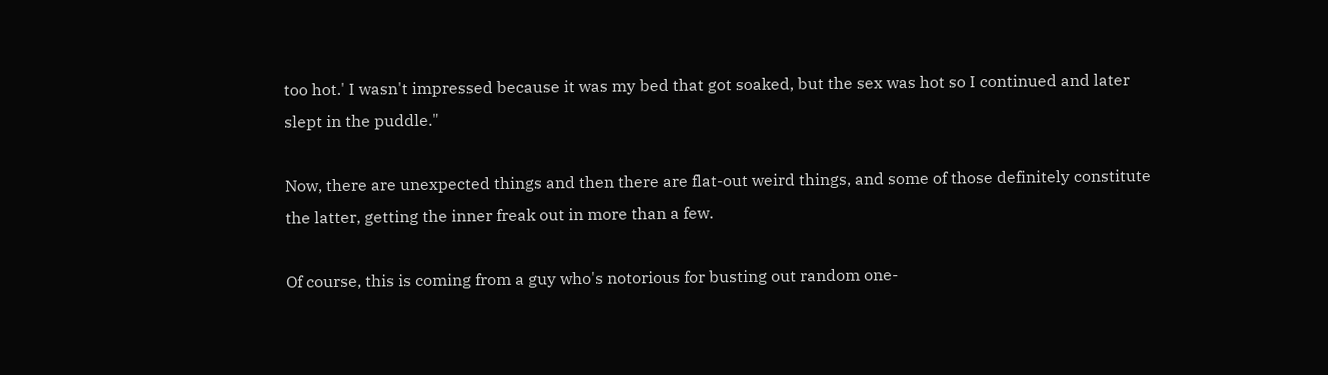too hot.' I wasn't impressed because it was my bed that got soaked, but the sex was hot so I continued and later slept in the puddle."

Now, there are unexpected things and then there are flat-out weird things, and some of those definitely constitute the latter, getting the inner freak out in more than a few.

Of course, this is coming from a guy who's notorious for busting out random one-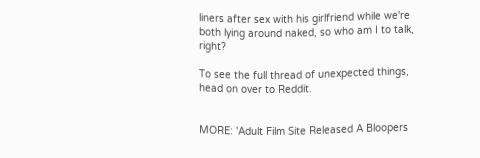liners after sex with his girlfriend while we're both lying around naked, so who am I to talk, right?

To see the full thread of unexpected things, head on over to Reddit.


MORE: 'Adult Film Site Released A Bloopers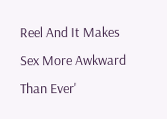Reel And It Makes Sex More Awkward Than Ever'